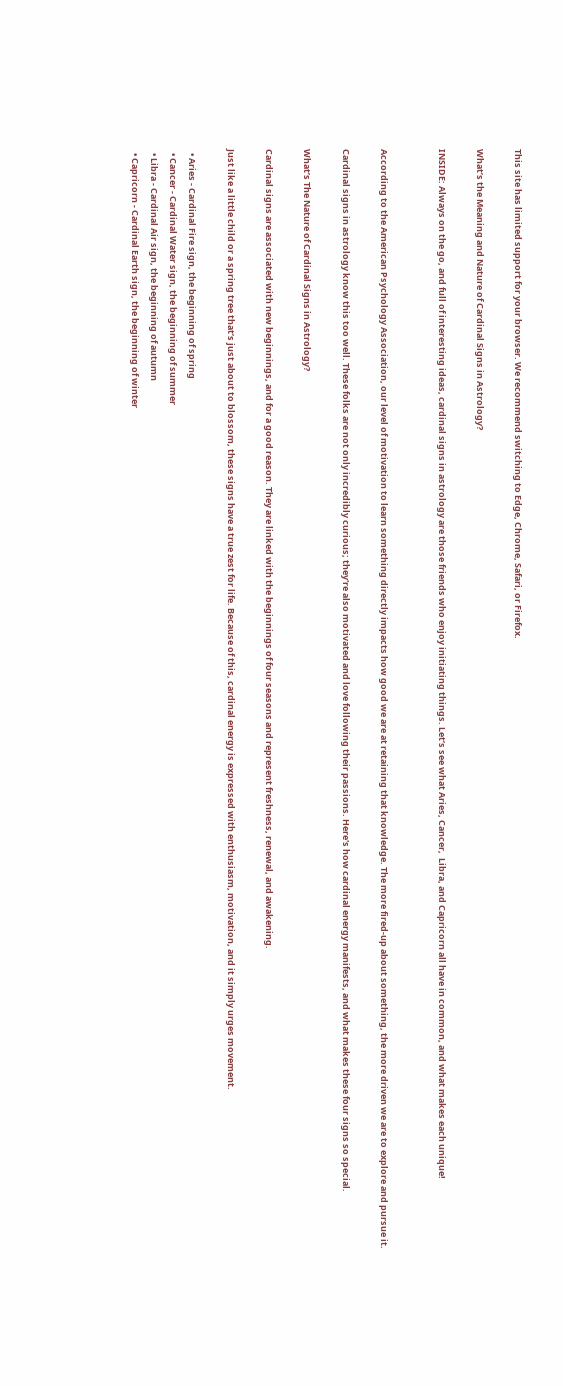This site has limited support for your browser. We recommend switching to Edge, Chrome, Safari, or Firefox.

What’s the Meaning and Nature of Cardinal Signs in Astrology?

INSIDE: Always on the go, and full of interesting ideas, cardinal signs in astrology are those friends who enjoy initiating things. Let’s see what Aries, Cancer,  Libra, and Capricorn all have in common, and what makes each unique!


According to the American Psychology Association, our level of motivation to learn something directly impacts how good we are at retaining that knowledge. The more fired-up about something, the more driven we are to explore and pursue it.

Cardinal signs in astrology know this too well. These folks are not only incredibly curious; they're also motivated and love following their passions. Here's how cardinal energy manifests, and what makes these four signs so special.

What’s The Nature of Cardinal Signs in Astrology?

Cardinal signs are associated with new beginnings, and for a good reason. They are linked with the beginnings of four seasons and represent freshness, renewal, and awakening.

Just like a little child or a spring tree that’s just about to blossom, these signs have a true zest for life. Because of this, cardinal energy is expressed with enthusiasm, motivation, and it simply urges movement.

  • Aries - Cardinal Fire sign, the beginning of spring
  • Cancer - Cardinal Water sign, the beginning of summer
  • Libra - Cardinal Air sign, the beginning of autumn
  • Capricorn - Cardinal Earth sign, the beginning of winter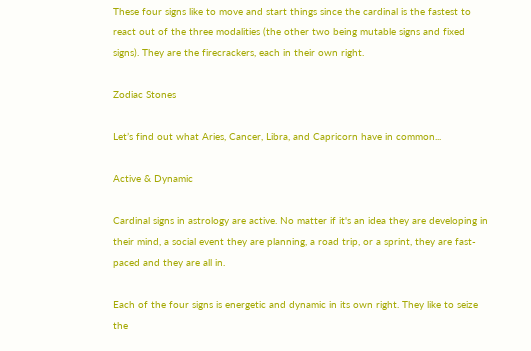These four signs like to move and start things since the cardinal is the fastest to react out of the three modalities (the other two being mutable signs and fixed signs). They are the firecrackers, each in their own right.

Zodiac Stones

Let’s find out what Aries, Cancer, Libra, and Capricorn have in common...

Active & Dynamic

Cardinal signs in astrology are active. No matter if it's an idea they are developing in their mind, a social event they are planning, a road trip, or a sprint, they are fast-paced and they are all in.

Each of the four signs is energetic and dynamic in its own right. They like to seize the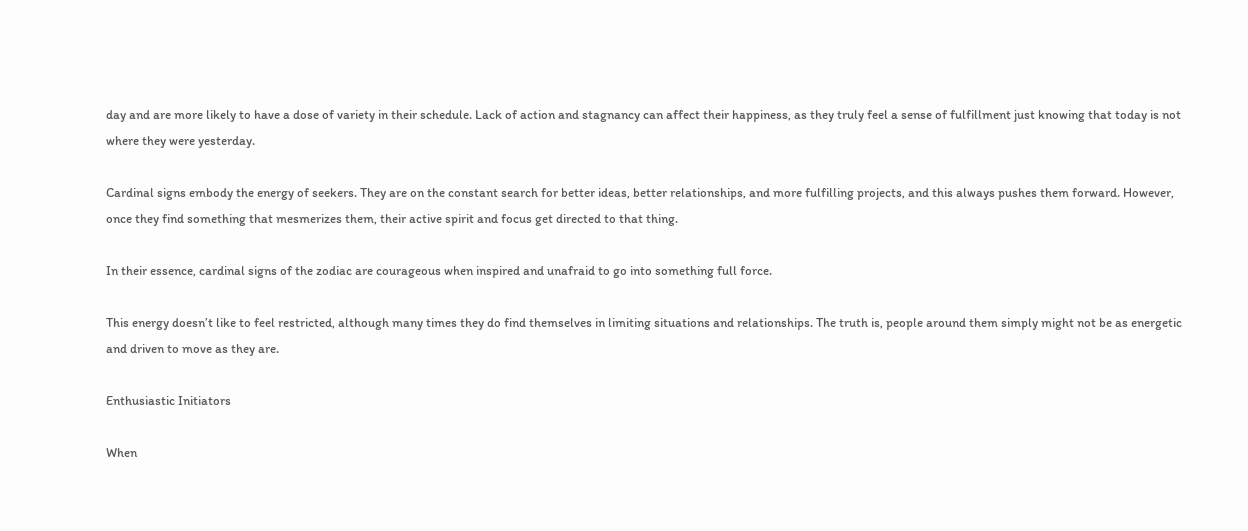day and are more likely to have a dose of variety in their schedule. Lack of action and stagnancy can affect their happiness, as they truly feel a sense of fulfillment just knowing that today is not where they were yesterday.

Cardinal signs embody the energy of seekers. They are on the constant search for better ideas, better relationships, and more fulfilling projects, and this always pushes them forward. However, once they find something that mesmerizes them, their active spirit and focus get directed to that thing.

In their essence, cardinal signs of the zodiac are courageous when inspired and unafraid to go into something full force.

This energy doesn’t like to feel restricted, although many times they do find themselves in limiting situations and relationships. The truth is, people around them simply might not be as energetic and driven to move as they are.

Enthusiastic Initiators

When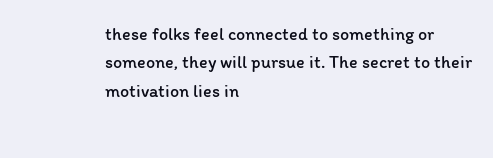these folks feel connected to something or someone, they will pursue it. The secret to their motivation lies in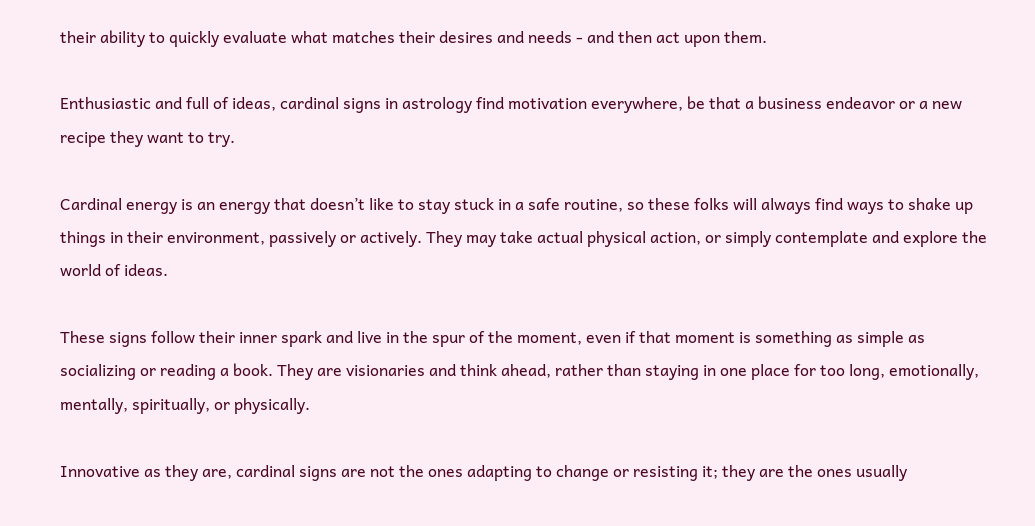their ability to quickly evaluate what matches their desires and needs - and then act upon them.

Enthusiastic and full of ideas, cardinal signs in astrology find motivation everywhere, be that a business endeavor or a new recipe they want to try.

Cardinal energy is an energy that doesn’t like to stay stuck in a safe routine, so these folks will always find ways to shake up things in their environment, passively or actively. They may take actual physical action, or simply contemplate and explore the world of ideas.

These signs follow their inner spark and live in the spur of the moment, even if that moment is something as simple as socializing or reading a book. They are visionaries and think ahead, rather than staying in one place for too long, emotionally, mentally, spiritually, or physically.

Innovative as they are, cardinal signs are not the ones adapting to change or resisting it; they are the ones usually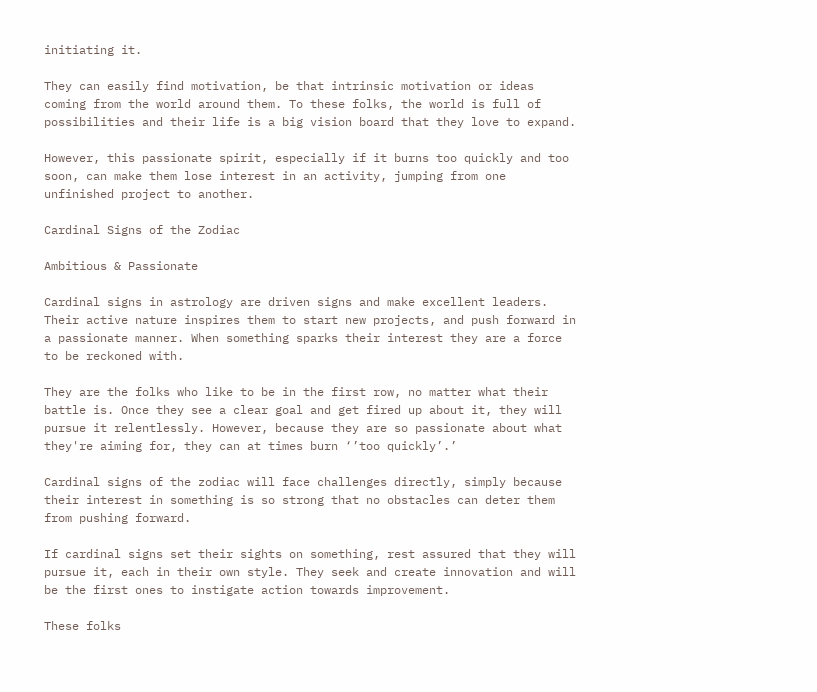initiating it.

They can easily find motivation, be that intrinsic motivation or ideas coming from the world around them. To these folks, the world is full of possibilities and their life is a big vision board that they love to expand.

However, this passionate spirit, especially if it burns too quickly and too soon, can make them lose interest in an activity, jumping from one unfinished project to another.

Cardinal Signs of the Zodiac

Ambitious & Passionate

Cardinal signs in astrology are driven signs and make excellent leaders. Their active nature inspires them to start new projects, and push forward in a passionate manner. When something sparks their interest they are a force to be reckoned with.

They are the folks who like to be in the first row, no matter what their battle is. Once they see a clear goal and get fired up about it, they will pursue it relentlessly. However, because they are so passionate about what they're aiming for, they can at times burn ‘’too quickly’.’

Cardinal signs of the zodiac will face challenges directly, simply because their interest in something is so strong that no obstacles can deter them from pushing forward.

If cardinal signs set their sights on something, rest assured that they will pursue it, each in their own style. They seek and create innovation and will be the first ones to instigate action towards improvement.

These folks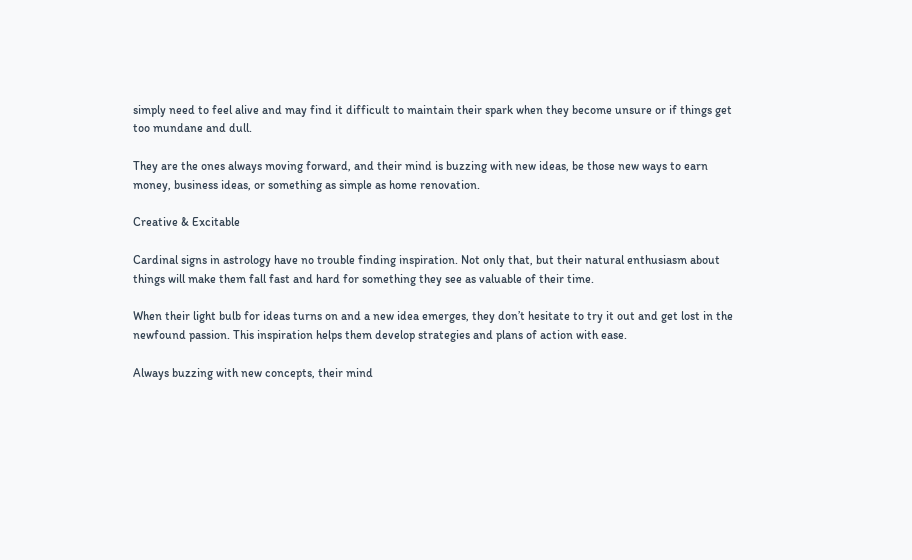simply need to feel alive and may find it difficult to maintain their spark when they become unsure or if things get too mundane and dull.

They are the ones always moving forward, and their mind is buzzing with new ideas, be those new ways to earn money, business ideas, or something as simple as home renovation.

Creative & Excitable

Cardinal signs in astrology have no trouble finding inspiration. Not only that, but their natural enthusiasm about things will make them fall fast and hard for something they see as valuable of their time.

When their light bulb for ideas turns on and a new idea emerges, they don’t hesitate to try it out and get lost in the newfound passion. This inspiration helps them develop strategies and plans of action with ease.

Always buzzing with new concepts, their mind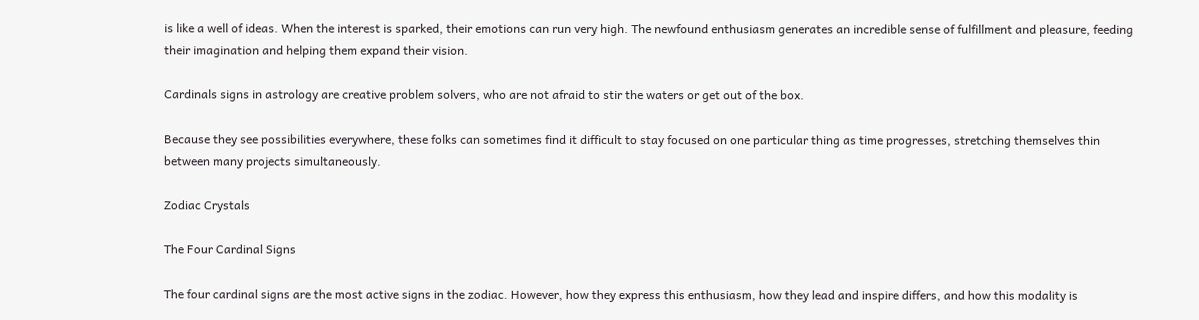is like a well of ideas. When the interest is sparked, their emotions can run very high. The newfound enthusiasm generates an incredible sense of fulfillment and pleasure, feeding their imagination and helping them expand their vision.

Cardinals signs in astrology are creative problem solvers, who are not afraid to stir the waters or get out of the box.

Because they see possibilities everywhere, these folks can sometimes find it difficult to stay focused on one particular thing as time progresses, stretching themselves thin between many projects simultaneously.

Zodiac Crystals

The Four Cardinal Signs

The four cardinal signs are the most active signs in the zodiac. However, how they express this enthusiasm, how they lead and inspire differs, and how this modality is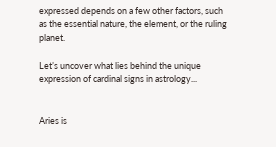expressed depends on a few other factors, such as the essential nature, the element, or the ruling planet.

Let’s uncover what lies behind the unique expression of cardinal signs in astrology...


Aries is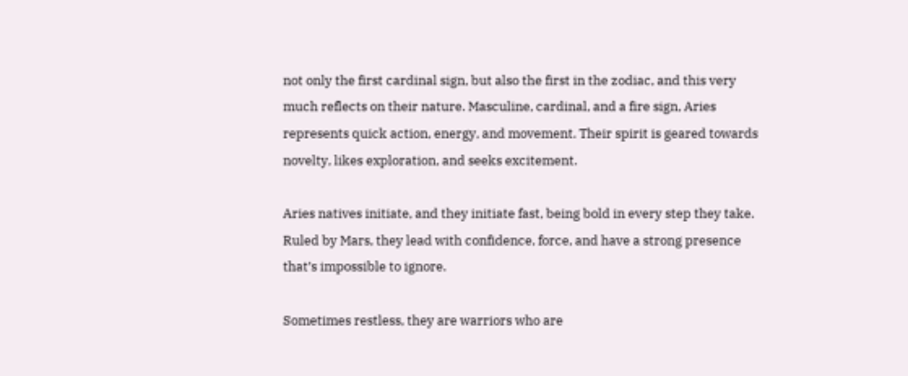not only the first cardinal sign, but also the first in the zodiac, and this very much reflects on their nature. Masculine, cardinal, and a fire sign, Aries represents quick action, energy, and movement. Their spirit is geared towards novelty, likes exploration, and seeks excitement.

Aries natives initiate, and they initiate fast, being bold in every step they take. Ruled by Mars, they lead with confidence, force, and have a strong presence that’s impossible to ignore.

Sometimes restless, they are warriors who are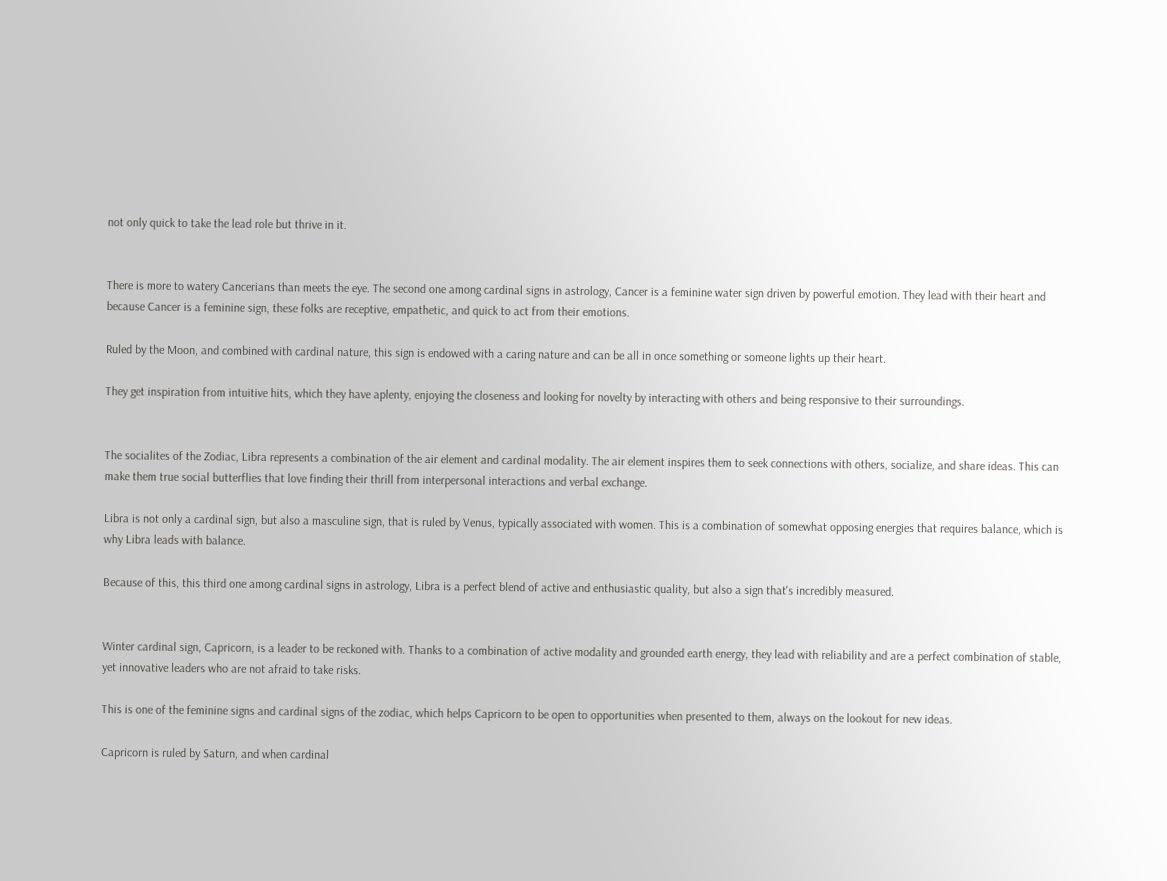not only quick to take the lead role but thrive in it.


There is more to watery Cancerians than meets the eye. The second one among cardinal signs in astrology, Cancer is a feminine water sign driven by powerful emotion. They lead with their heart and because Cancer is a feminine sign, these folks are receptive, empathetic, and quick to act from their emotions.

Ruled by the Moon, and combined with cardinal nature, this sign is endowed with a caring nature and can be all in once something or someone lights up their heart.

They get inspiration from intuitive hits, which they have aplenty, enjoying the closeness and looking for novelty by interacting with others and being responsive to their surroundings.


The socialites of the Zodiac, Libra represents a combination of the air element and cardinal modality. The air element inspires them to seek connections with others, socialize, and share ideas. This can make them true social butterflies that love finding their thrill from interpersonal interactions and verbal exchange.

Libra is not only a cardinal sign, but also a masculine sign, that is ruled by Venus, typically associated with women. This is a combination of somewhat opposing energies that requires balance, which is why Libra leads with balance.

Because of this, this third one among cardinal signs in astrology, Libra is a perfect blend of active and enthusiastic quality, but also a sign that's incredibly measured.


Winter cardinal sign, Capricorn, is a leader to be reckoned with. Thanks to a combination of active modality and grounded earth energy, they lead with reliability and are a perfect combination of stable, yet innovative leaders who are not afraid to take risks.

This is one of the feminine signs and cardinal signs of the zodiac, which helps Capricorn to be open to opportunities when presented to them, always on the lookout for new ideas.

Capricorn is ruled by Saturn, and when cardinal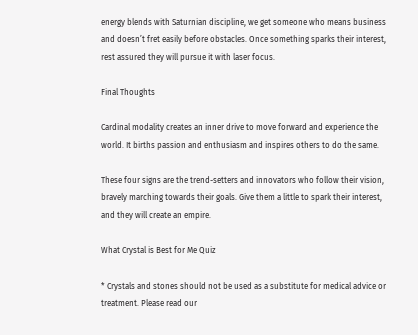energy blends with Saturnian discipline, we get someone who means business and doesn’t fret easily before obstacles. Once something sparks their interest, rest assured they will pursue it with laser focus.

Final Thoughts

Cardinal modality creates an inner drive to move forward and experience the world. It births passion and enthusiasm and inspires others to do the same.

These four signs are the trend-setters and innovators who follow their vision, bravely marching towards their goals. Give them a little to spark their interest, and they will create an empire.

What Crystal is Best for Me Quiz

* Crystals and stones should not be used as a substitute for medical advice or treatment. Please read our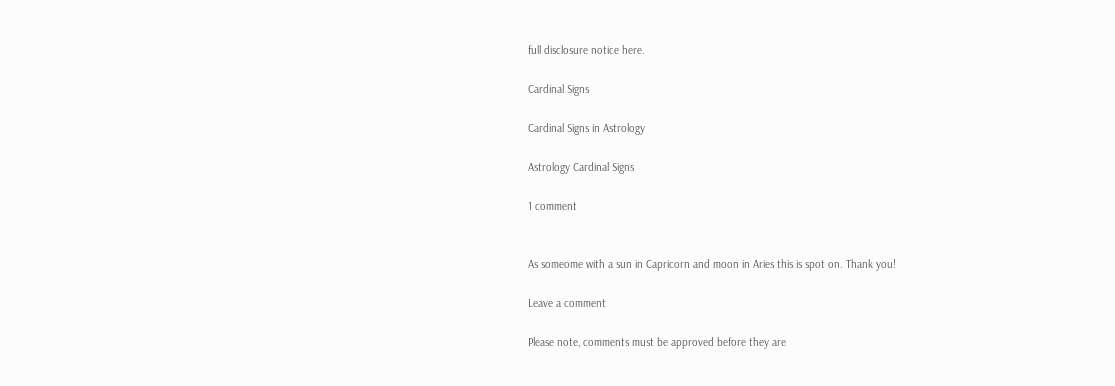full disclosure notice here.

Cardinal Signs

Cardinal Signs in Astrology

Astrology Cardinal Signs

1 comment


As someome with a sun in Capricorn and moon in Aries this is spot on. Thank you!

Leave a comment

Please note, comments must be approved before they are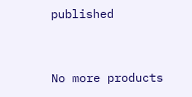published


No more products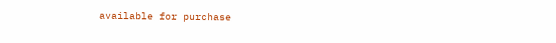available for purchase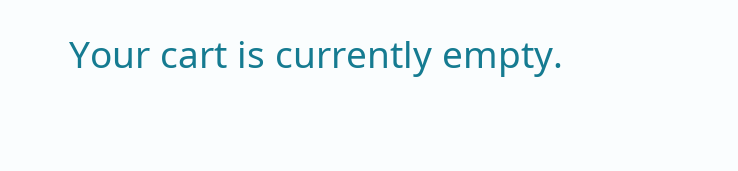Your cart is currently empty.